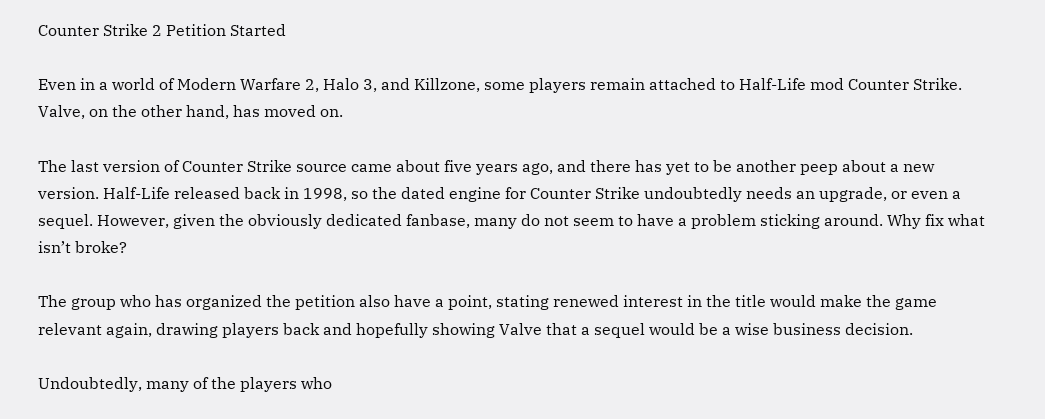Counter Strike 2 Petition Started

Even in a world of Modern Warfare 2, Halo 3, and Killzone, some players remain attached to Half-Life mod Counter Strike. Valve, on the other hand, has moved on.

The last version of Counter Strike source came about five years ago, and there has yet to be another peep about a new version. Half-Life released back in 1998, so the dated engine for Counter Strike undoubtedly needs an upgrade, or even a sequel. However, given the obviously dedicated fanbase, many do not seem to have a problem sticking around. Why fix what isn’t broke?

The group who has organized the petition also have a point, stating renewed interest in the title would make the game relevant again, drawing players back and hopefully showing Valve that a sequel would be a wise business decision.

Undoubtedly, many of the players who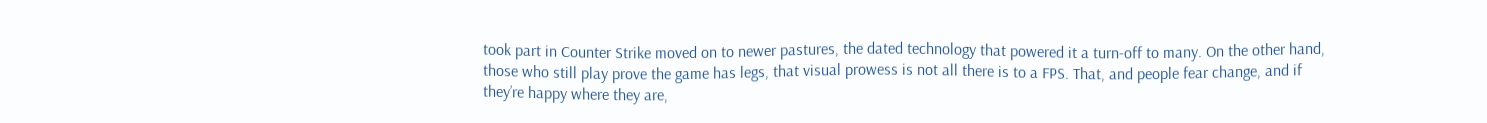took part in Counter Strike moved on to newer pastures, the dated technology that powered it a turn-off to many. On the other hand, those who still play prove the game has legs, that visual prowess is not all there is to a FPS. That, and people fear change, and if they’re happy where they are,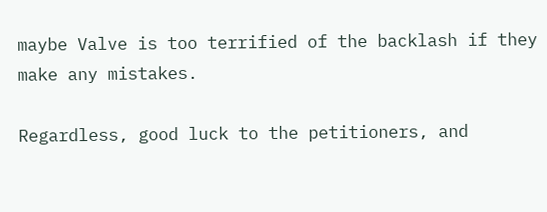maybe Valve is too terrified of the backlash if they make any mistakes.

Regardless, good luck to the petitioners, and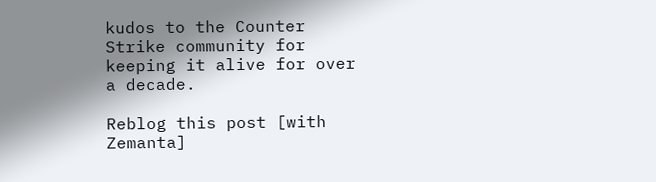kudos to the Counter Strike community for keeping it alive for over a decade.

Reblog this post [with Zemanta]